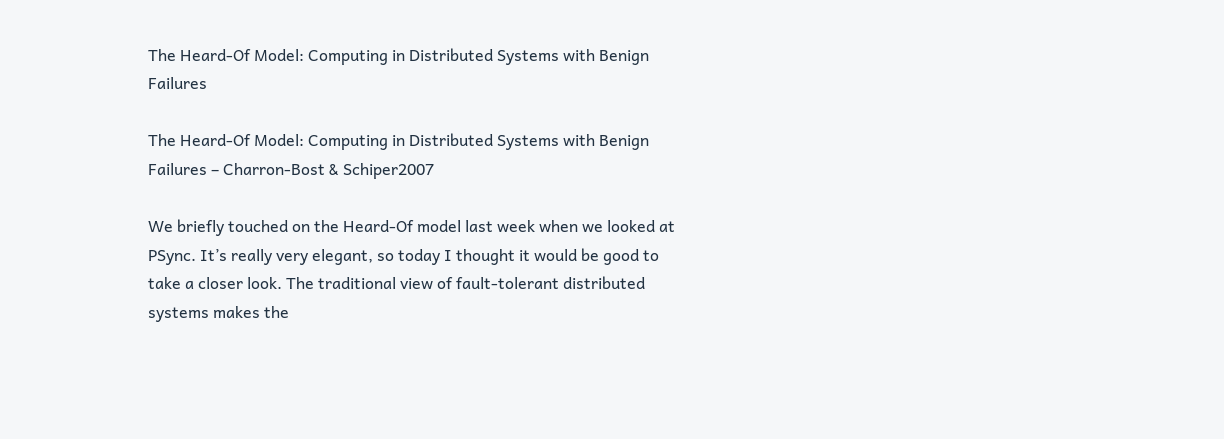The Heard-Of Model: Computing in Distributed Systems with Benign Failures

The Heard-Of Model: Computing in Distributed Systems with Benign Failures – Charron-Bost & Schiper2007

We briefly touched on the Heard-Of model last week when we looked at PSync. It’s really very elegant, so today I thought it would be good to take a closer look. The traditional view of fault-tolerant distributed systems makes the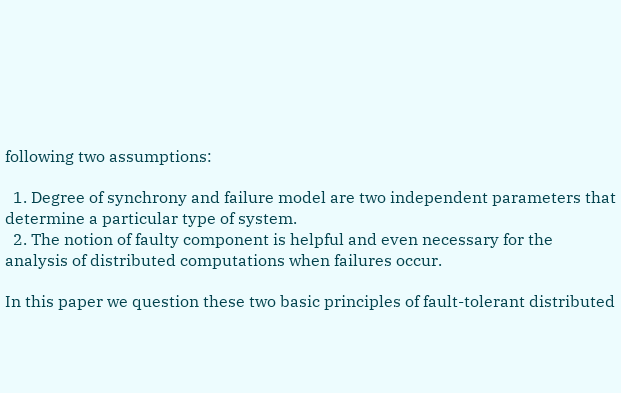following two assumptions:

  1. Degree of synchrony and failure model are two independent parameters that determine a particular type of system.
  2. The notion of faulty component is helpful and even necessary for the analysis of distributed computations when failures occur.

In this paper we question these two basic principles of fault-tolerant distributed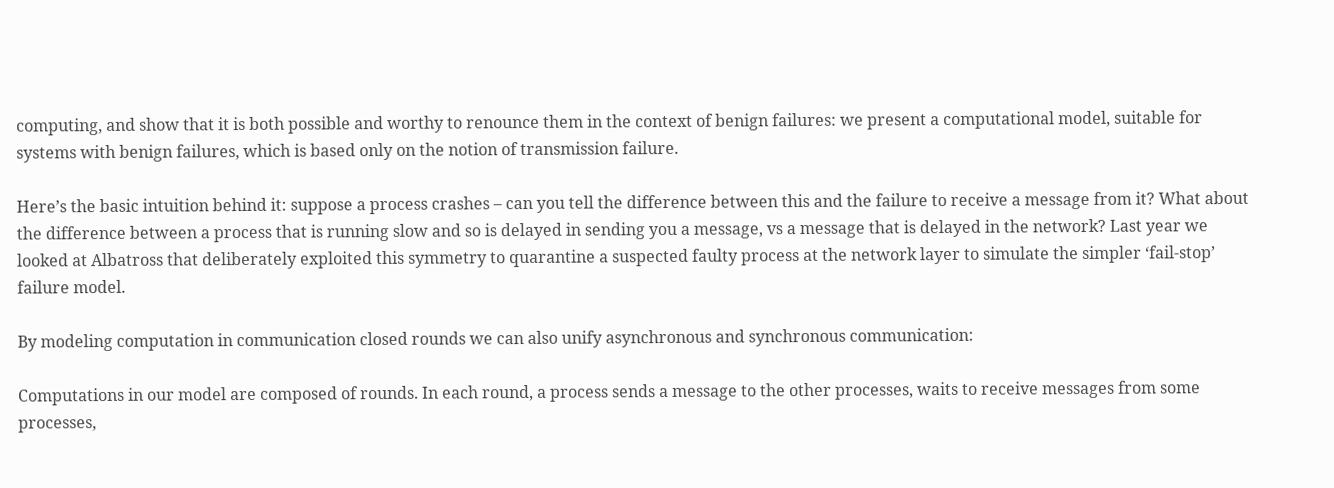computing, and show that it is both possible and worthy to renounce them in the context of benign failures: we present a computational model, suitable for systems with benign failures, which is based only on the notion of transmission failure.

Here’s the basic intuition behind it: suppose a process crashes – can you tell the difference between this and the failure to receive a message from it? What about the difference between a process that is running slow and so is delayed in sending you a message, vs a message that is delayed in the network? Last year we looked at Albatross that deliberately exploited this symmetry to quarantine a suspected faulty process at the network layer to simulate the simpler ‘fail-stop’ failure model.

By modeling computation in communication closed rounds we can also unify asynchronous and synchronous communication:

Computations in our model are composed of rounds. In each round, a process sends a message to the other processes, waits to receive messages from some processes,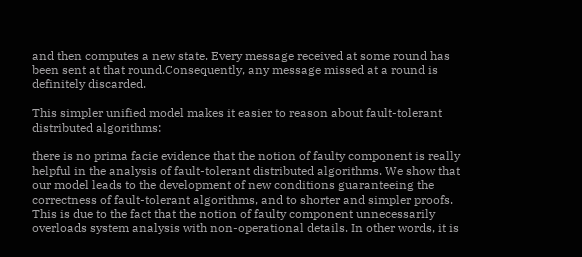and then computes a new state. Every message received at some round has been sent at that round.Consequently, any message missed at a round is definitely discarded.

This simpler unified model makes it easier to reason about fault-tolerant distributed algorithms:

there is no prima facie evidence that the notion of faulty component is really helpful in the analysis of fault-tolerant distributed algorithms. We show that our model leads to the development of new conditions guaranteeing the correctness of fault-tolerant algorithms, and to shorter and simpler proofs. This is due to the fact that the notion of faulty component unnecessarily overloads system analysis with non-operational details. In other words, it is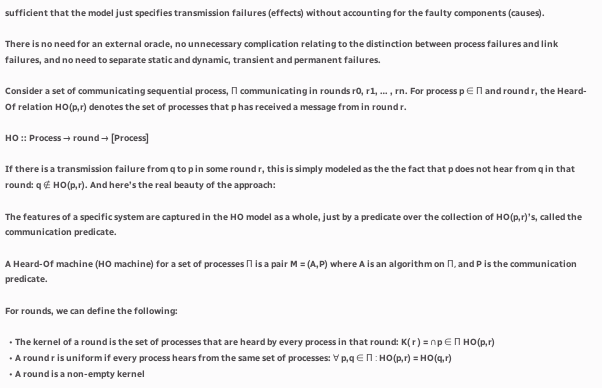sufficient that the model just specifies transmission failures (effects) without accounting for the faulty components (causes).

There is no need for an external oracle, no unnecessary complication relating to the distinction between process failures and link failures, and no need to separate static and dynamic, transient and permanent failures.

Consider a set of communicating sequential process, Π communicating in rounds r0, r1, … , rn. For process p ∈ Π and round r, the Heard-Of relation HO(p,r) denotes the set of processes that p has received a message from in round r.

HO :: Process → round → [Process]

If there is a transmission failure from q to p in some round r, this is simply modeled as the the fact that p does not hear from q in that round: q ∉ HO(p,r). And here’s the real beauty of the approach:

The features of a specific system are captured in the HO model as a whole, just by a predicate over the collection of HO(p,r)’s, called the communication predicate.

A Heard-Of machine (HO machine) for a set of processes Π is a pair M = (A,P) where A is an algorithm on Π, and P is the communication predicate.

For rounds, we can define the following:

  • The kernel of a round is the set of processes that are heard by every process in that round: K( r ) = ∩p ∈ Π HO(p,r)
  • A round r is uniform if every process hears from the same set of processes: ∀ p,q ∈ Π : HO(p,r) = HO(q,r)
  • A round is a non-empty kernel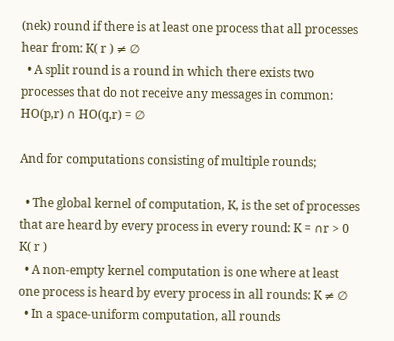(nek) round if there is at least one process that all processes hear from: K( r ) ≠ ∅
  • A split round is a round in which there exists two processes that do not receive any messages in common: HO(p,r) ∩ HO(q,r) = ∅

And for computations consisting of multiple rounds;

  • The global kernel of computation, K, is the set of processes that are heard by every process in every round: K = ∩r > 0 K( r )
  • A non-empty kernel computation is one where at least one process is heard by every process in all rounds: K ≠ ∅
  • In a space-uniform computation, all rounds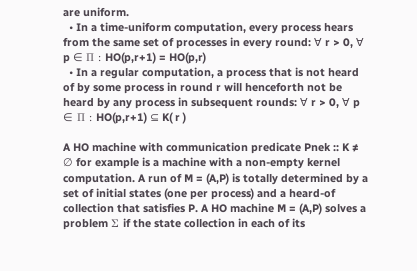are uniform.
  • In a time-uniform computation, every process hears from the same set of processes in every round: ∀ r > 0, ∀ p ∈ Π : HO(p,r+1) = HO(p,r)
  • In a regular computation, a process that is not heard of by some process in round r will henceforth not be heard by any process in subsequent rounds: ∀ r > 0, ∀ p ∈ Π : HO(p,r+1) ⊆ K( r )

A HO machine with communication predicate Pnek :: K ≠ ∅ for example is a machine with a non-empty kernel computation. A run of M = (A,P) is totally determined by a set of initial states (one per process) and a heard-of collection that satisfies P. A HO machine M = (A,P) solves a problem Σ if the state collection in each of its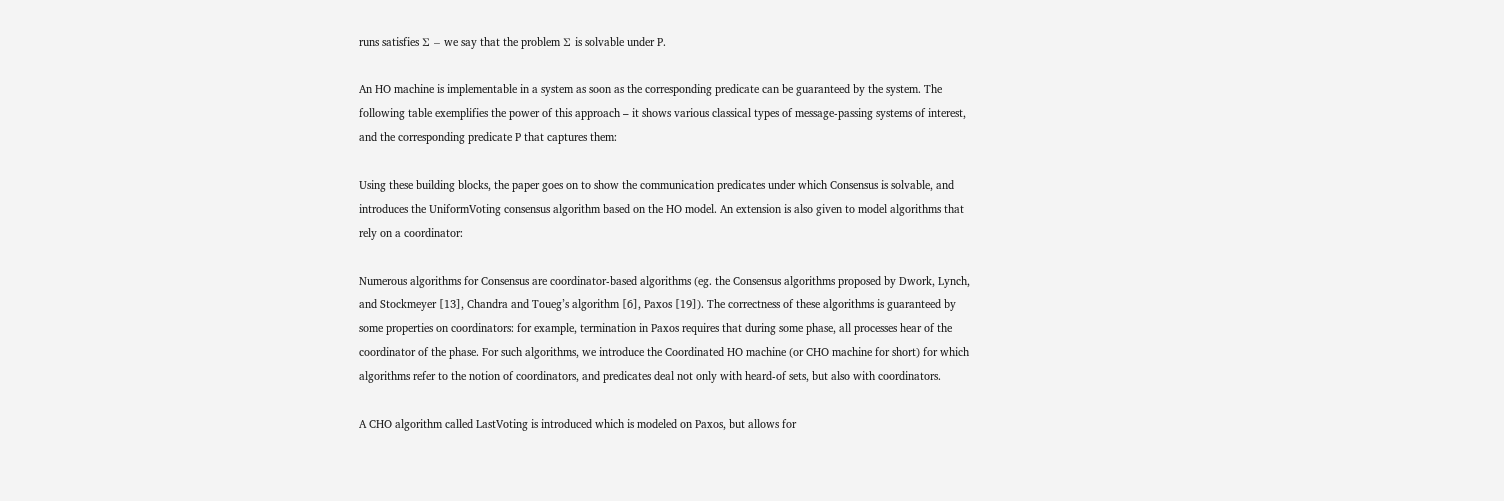runs satisfies Σ – we say that the problem Σ is solvable under P.

An HO machine is implementable in a system as soon as the corresponding predicate can be guaranteed by the system. The following table exemplifies the power of this approach – it shows various classical types of message-passing systems of interest, and the corresponding predicate P that captures them:

Using these building blocks, the paper goes on to show the communication predicates under which Consensus is solvable, and introduces the UniformVoting consensus algorithm based on the HO model. An extension is also given to model algorithms that rely on a coordinator:

Numerous algorithms for Consensus are coordinator-based algorithms (eg. the Consensus algorithms proposed by Dwork, Lynch, and Stockmeyer [13], Chandra and Toueg’s algorithm [6], Paxos [19]). The correctness of these algorithms is guaranteed by some properties on coordinators: for example, termination in Paxos requires that during some phase, all processes hear of the coordinator of the phase. For such algorithms, we introduce the Coordinated HO machine (or CHO machine for short) for which algorithms refer to the notion of coordinators, and predicates deal not only with heard-of sets, but also with coordinators.

A CHO algorithm called LastVoting is introduced which is modeled on Paxos, but allows for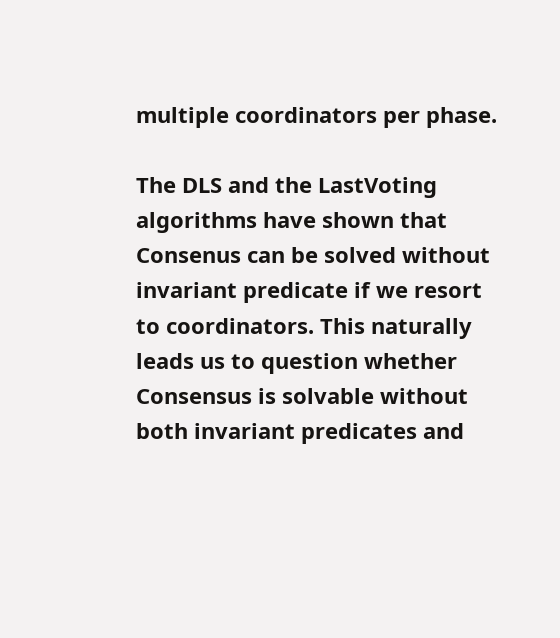multiple coordinators per phase.

The DLS and the LastVoting algorithms have shown that Consenus can be solved without invariant predicate if we resort to coordinators. This naturally leads us to question whether Consensus is solvable without both invariant predicates and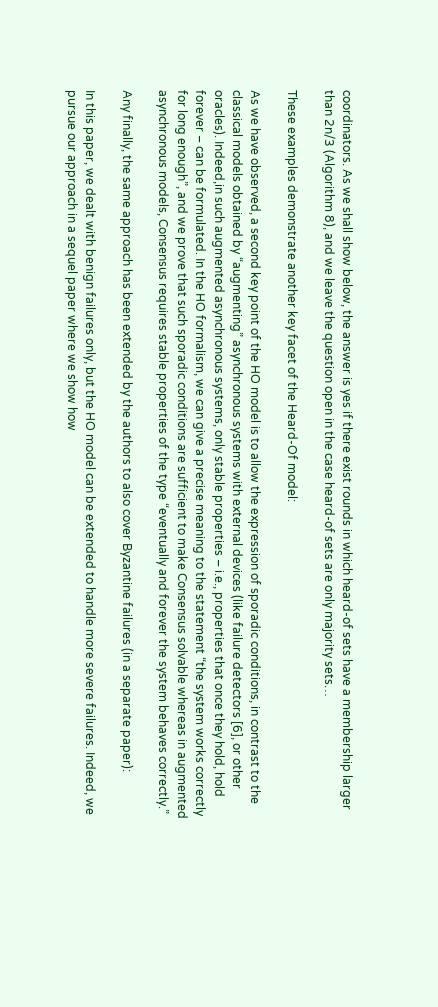coordinators. As we shall show below, the answer is yes if there exist rounds in which heard-of sets have a membership larger than 2n/3 (Algorithm 8), and we leave the question open in the case heard-of sets are only majority sets…

These examples demonstrate another key facet of the Heard-Of model:

As we have observed, a second key point of the HO model is to allow the expression of sporadic conditions, in contrast to the classical models obtained by “augmenting” asynchronous systems with external devices (like failure detectors [6], or other oracles). Indeed,in such augmented asynchronous systems, only stable properties – i.e., properties that once they hold, hold forever – can be formulated. In the HO formalism, we can give a precise meaning to the statement “the system works correctly for long enough”, and we prove that such sporadic conditions are sufficient to make Consensus solvable whereas in augmented asynchronous models, Consensus requires stable properties of the type “eventually and forever the system behaves correctly.”

Any finally, the same approach has been extended by the authors to also cover Byzantine failures (in a separate paper):

In this paper, we dealt with benign failures only, but the HO model can be extended to handle more severe failures. Indeed, we pursue our approach in a sequel paper where we show how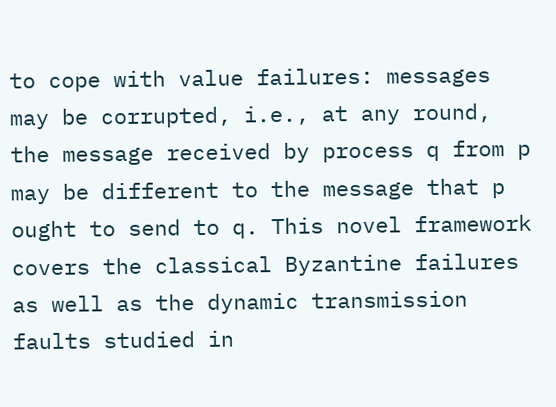to cope with value failures: messages may be corrupted, i.e., at any round, the message received by process q from p may be different to the message that p ought to send to q. This novel framework covers the classical Byzantine failures as well as the dynamic transmission faults studied in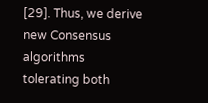[29]. Thus, we derive new Consensus algorithms tolerating both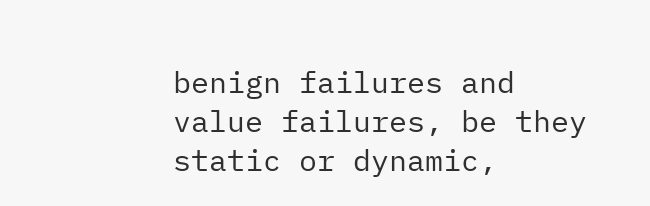benign failures and value failures, be they static or dynamic,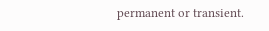permanent or transient.